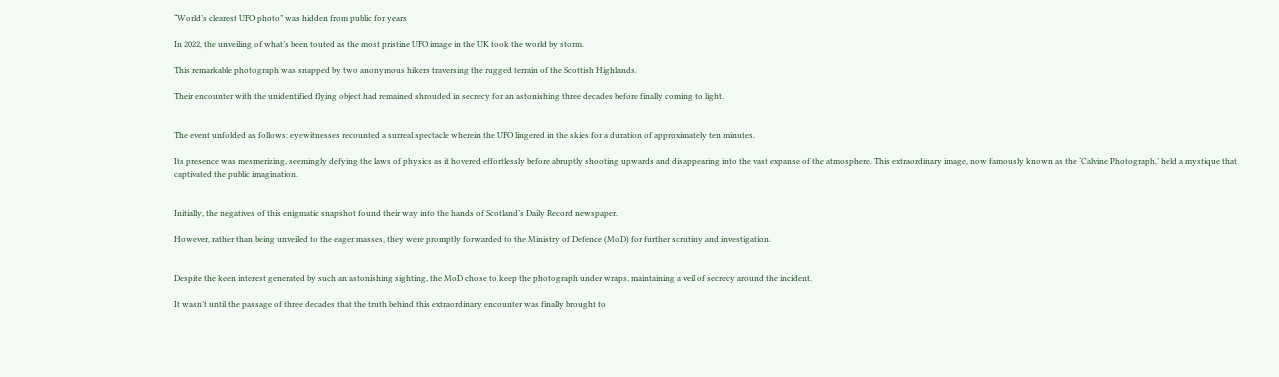“World’s clearest UFO photo” was hidden from public for years

In 2022, the unveiling of what’s been touted as the most pristine UFO image in the UK took the world by storm.

This remarkable photograph was snapped by two anonymous hikers traversing the rugged terrain of the Scottish Highlands.

Their encounter with the unidentified flying object had remained shrouded in secrecy for an astonishing three decades before finally coming to light.


The event unfolded as follows: eyewitnesses recounted a surreal spectacle wherein the UFO lingered in the skies for a duration of approximately ten minutes.

Its presence was mesmerizing, seemingly defying the laws of physics as it hovered effortlessly before abruptly shooting upwards and disappearing into the vast expanse of the atmosphere. This extraordinary image, now famously known as the ‘Calvine Photograph,’ held a mystique that captivated the public imagination.


Initially, the negatives of this enigmatic snapshot found their way into the hands of Scotland’s Daily Record newspaper.

However, rather than being unveiled to the eager masses, they were promptly forwarded to the Ministry of Defence (MoD) for further scrutiny and investigation.


Despite the keen interest generated by such an astonishing sighting, the MoD chose to keep the photograph under wraps, maintaining a veil of secrecy around the incident.

It wasn’t until the passage of three decades that the truth behind this extraordinary encounter was finally brought to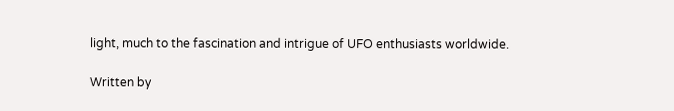light, much to the fascination and intrigue of UFO enthusiasts worldwide.

Written by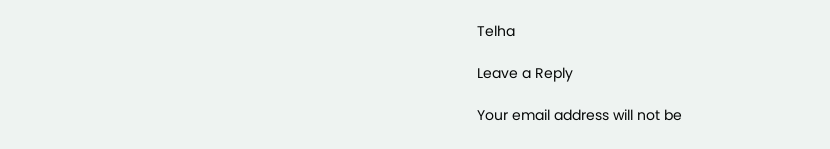Telha

Leave a Reply

Your email address will not be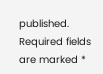published. Required fields are marked *